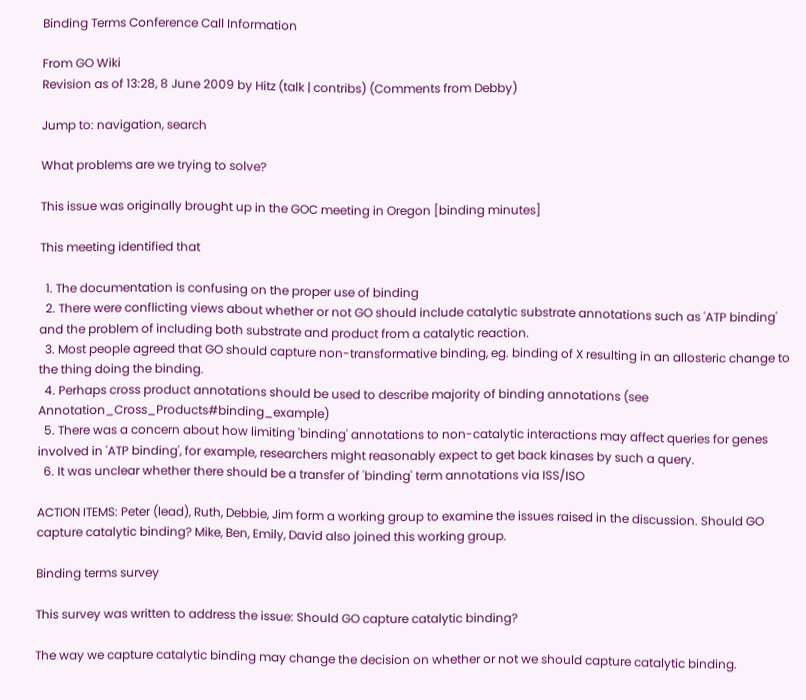Binding Terms Conference Call Information

From GO Wiki
Revision as of 13:28, 8 June 2009 by Hitz (talk | contribs) (Comments from Debby)

Jump to: navigation, search

What problems are we trying to solve?

This issue was originally brought up in the GOC meeting in Oregon [binding minutes]

This meeting identified that

  1. The documentation is confusing on the proper use of binding
  2. There were conflicting views about whether or not GO should include catalytic substrate annotations such as 'ATP binding' and the problem of including both substrate and product from a catalytic reaction.
  3. Most people agreed that GO should capture non-transformative binding, eg. binding of X resulting in an allosteric change to the thing doing the binding.
  4. Perhaps cross product annotations should be used to describe majority of binding annotations (see Annotation_Cross_Products#binding_example)
  5. There was a concern about how limiting 'binding' annotations to non-catalytic interactions may affect queries for genes involved in 'ATP binding', for example, researchers might reasonably expect to get back kinases by such a query.
  6. It was unclear whether there should be a transfer of 'binding' term annotations via ISS/ISO

ACTION ITEMS: Peter (lead), Ruth, Debbie, Jim form a working group to examine the issues raised in the discussion. Should GO capture catalytic binding? Mike, Ben, Emily, David also joined this working group.

Binding terms survey

This survey was written to address the issue: Should GO capture catalytic binding?

The way we capture catalytic binding may change the decision on whether or not we should capture catalytic binding.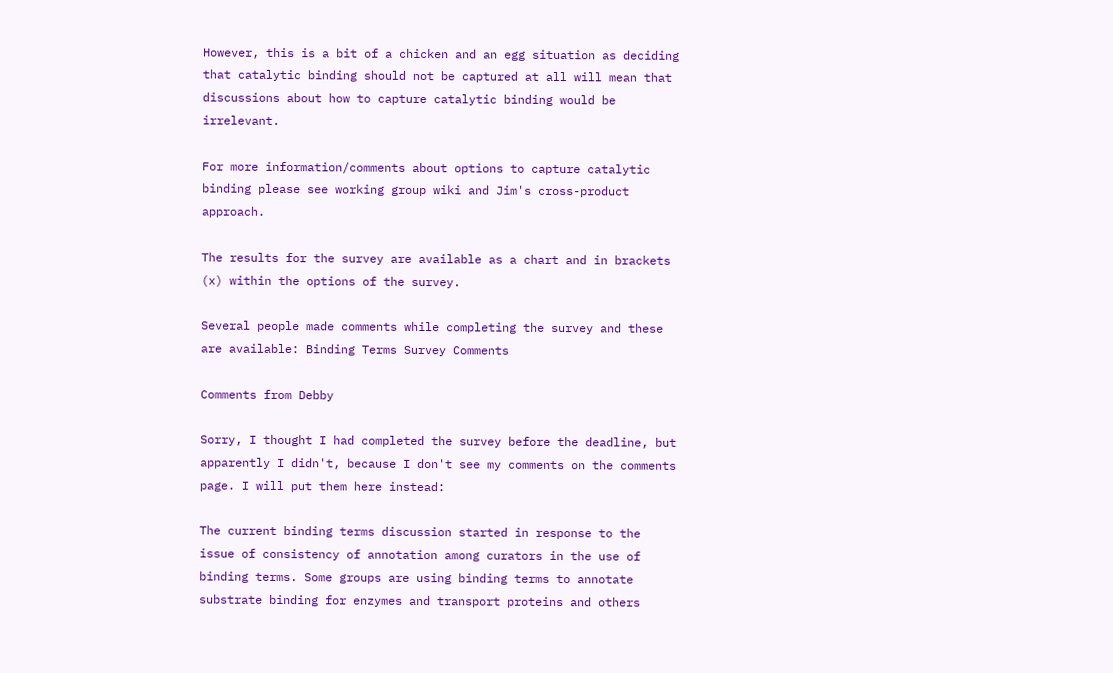However, this is a bit of a chicken and an egg situation as deciding that catalytic binding should not be captured at all will mean that discussions about how to capture catalytic binding would be irrelevant.

For more information/comments about options to capture catalytic binding please see working group wiki and Jim's cross-product approach.

The results for the survey are available as a chart and in brackets (x) within the options of the survey.

Several people made comments while completing the survey and these are available: Binding Terms Survey Comments

Comments from Debby

Sorry, I thought I had completed the survey before the deadline, but apparently I didn't, because I don't see my comments on the comments page. I will put them here instead:

The current binding terms discussion started in response to the issue of consistency of annotation among curators in the use of binding terms. Some groups are using binding terms to annotate substrate binding for enzymes and transport proteins and others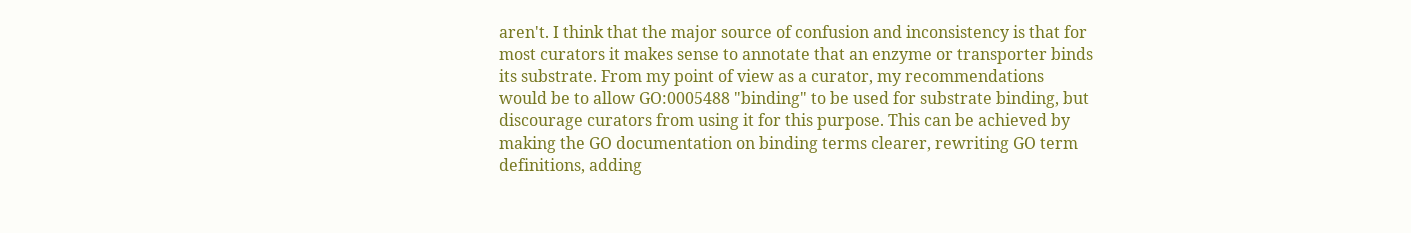aren't. I think that the major source of confusion and inconsistency is that for most curators it makes sense to annotate that an enzyme or transporter binds its substrate. From my point of view as a curator, my recommendations would be to allow GO:0005488 "binding" to be used for substrate binding, but discourage curators from using it for this purpose. This can be achieved by making the GO documentation on binding terms clearer, rewriting GO term definitions, adding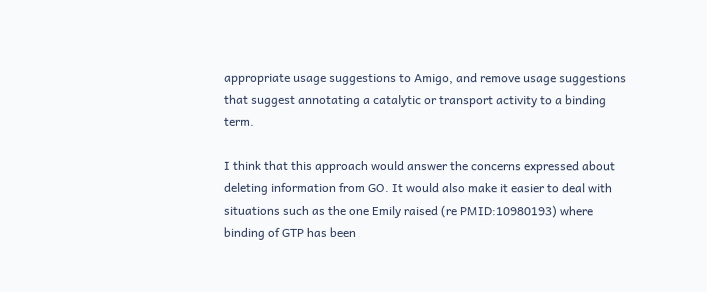appropriate usage suggestions to Amigo, and remove usage suggestions that suggest annotating a catalytic or transport activity to a binding term.

I think that this approach would answer the concerns expressed about deleting information from GO. It would also make it easier to deal with situations such as the one Emily raised (re PMID:10980193) where binding of GTP has been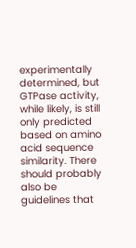experimentally determined, but GTPase activity, while likely, is still only predicted based on amino acid sequence similarity. There should probably also be guidelines that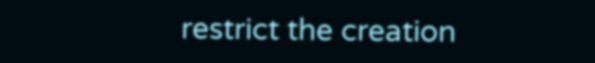restrict the creation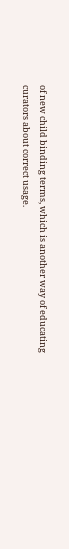of new child binding terms, which is another way of educating curators about correct usage.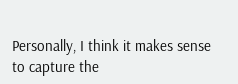Personally, I think it makes sense to capture the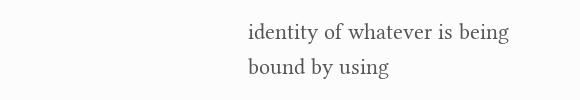identity of whatever is being bound by using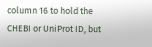column 16 to hold the CHEBI or UniProt ID, but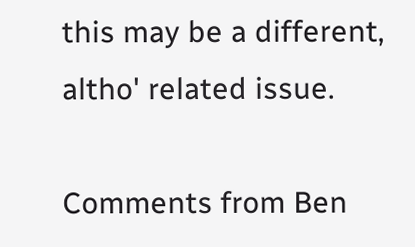this may be a different, altho' related issue.

Comments from Ben